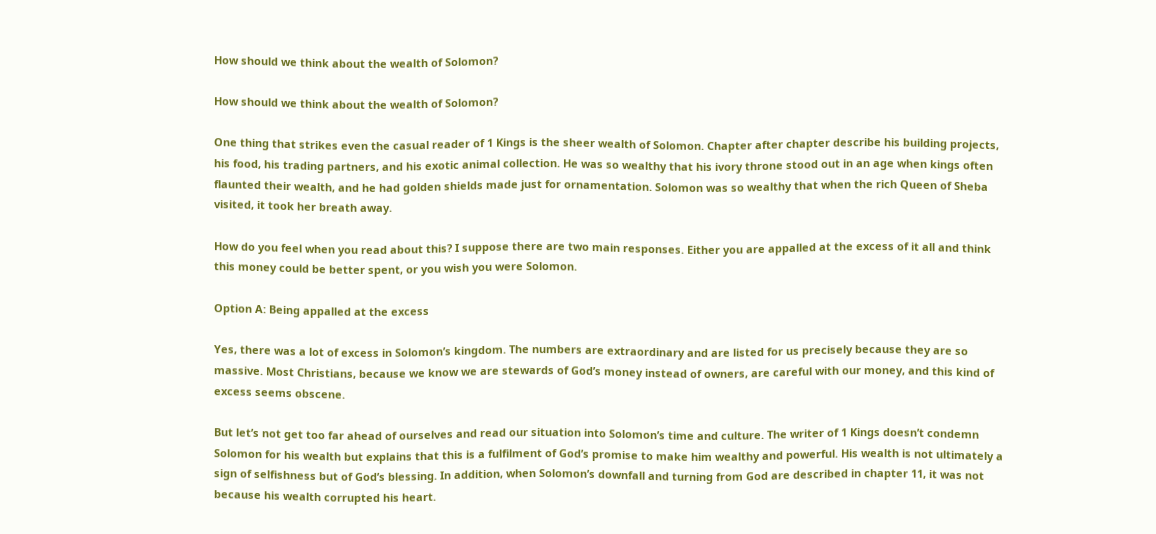How should we think about the wealth of Solomon?

How should we think about the wealth of Solomon?

One thing that strikes even the casual reader of 1 Kings is the sheer wealth of Solomon. Chapter after chapter describe his building projects, his food, his trading partners, and his exotic animal collection. He was so wealthy that his ivory throne stood out in an age when kings often flaunted their wealth, and he had golden shields made just for ornamentation. Solomon was so wealthy that when the rich Queen of Sheba visited, it took her breath away.

How do you feel when you read about this? I suppose there are two main responses. Either you are appalled at the excess of it all and think this money could be better spent, or you wish you were Solomon.

Option A: Being appalled at the excess

Yes, there was a lot of excess in Solomon’s kingdom. The numbers are extraordinary and are listed for us precisely because they are so massive. Most Christians, because we know we are stewards of God’s money instead of owners, are careful with our money, and this kind of excess seems obscene.

But let’s not get too far ahead of ourselves and read our situation into Solomon’s time and culture. The writer of 1 Kings doesn’t condemn Solomon for his wealth but explains that this is a fulfilment of God’s promise to make him wealthy and powerful. His wealth is not ultimately a sign of selfishness but of God’s blessing. In addition, when Solomon’s downfall and turning from God are described in chapter 11, it was not because his wealth corrupted his heart.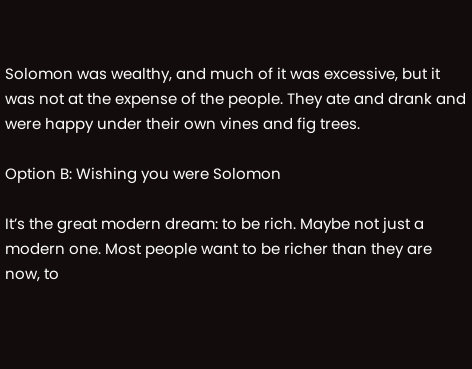Solomon was wealthy, and much of it was excessive, but it was not at the expense of the people. They ate and drank and were happy under their own vines and fig trees.

Option B: Wishing you were Solomon

It’s the great modern dream: to be rich. Maybe not just a modern one. Most people want to be richer than they are now, to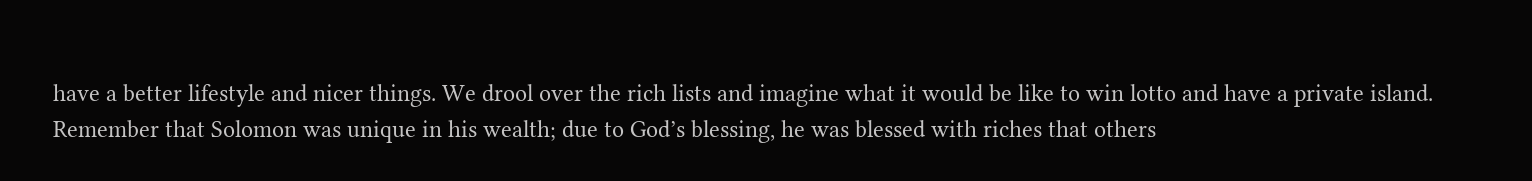have a better lifestyle and nicer things. We drool over the rich lists and imagine what it would be like to win lotto and have a private island. Remember that Solomon was unique in his wealth; due to God’s blessing, he was blessed with riches that others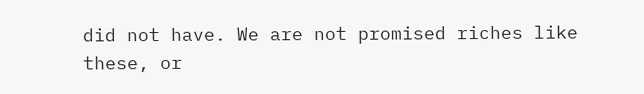did not have. We are not promised riches like these, or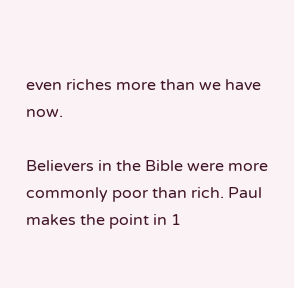even riches more than we have now.

Believers in the Bible were more commonly poor than rich. Paul makes the point in 1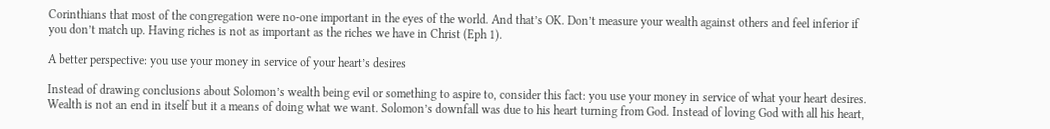Corinthians that most of the congregation were no-one important in the eyes of the world. And that’s OK. Don’t measure your wealth against others and feel inferior if you don’t match up. Having riches is not as important as the riches we have in Christ (Eph 1).

A better perspective: you use your money in service of your heart’s desires

Instead of drawing conclusions about Solomon’s wealth being evil or something to aspire to, consider this fact: you use your money in service of what your heart desires. Wealth is not an end in itself but it a means of doing what we want. Solomon’s downfall was due to his heart turning from God. Instead of loving God with all his heart,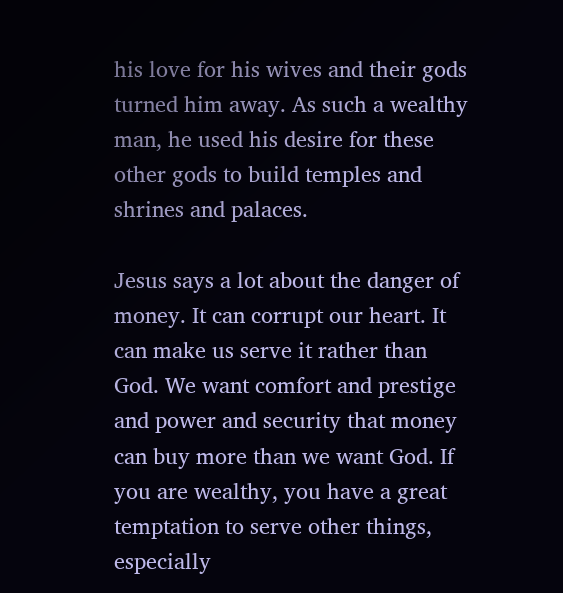his love for his wives and their gods turned him away. As such a wealthy man, he used his desire for these other gods to build temples and shrines and palaces.

Jesus says a lot about the danger of money. It can corrupt our heart. It can make us serve it rather than God. We want comfort and prestige and power and security that money can buy more than we want God. If you are wealthy, you have a great temptation to serve other things, especially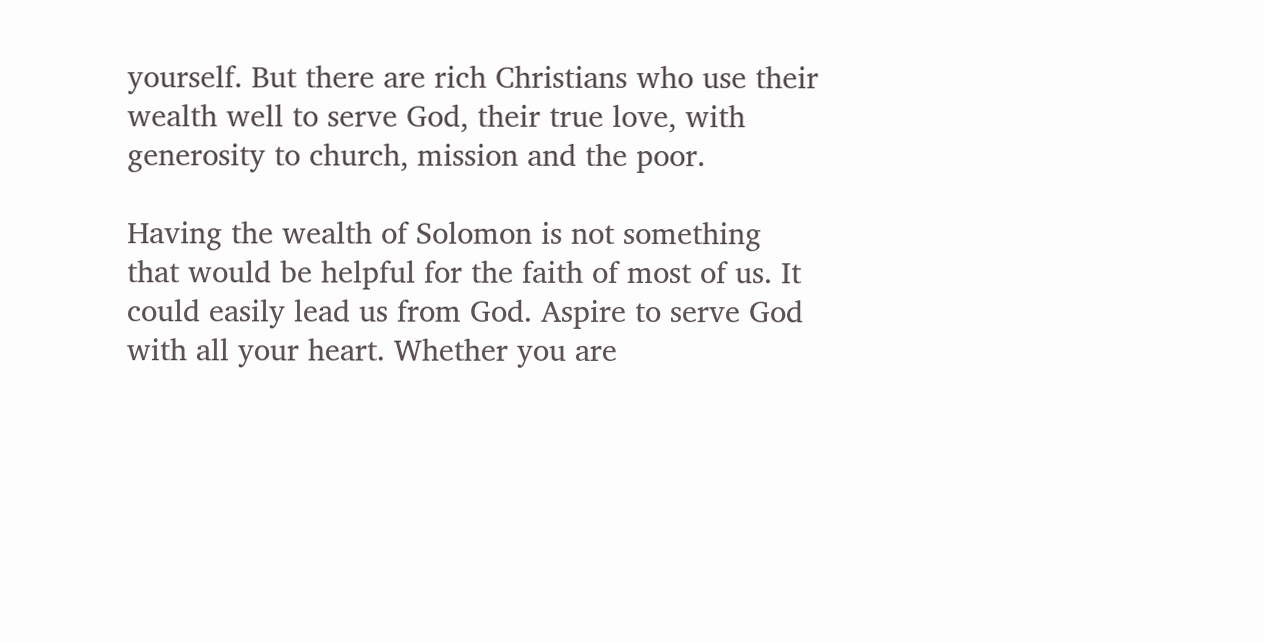yourself. But there are rich Christians who use their wealth well to serve God, their true love, with generosity to church, mission and the poor.

Having the wealth of Solomon is not something that would be helpful for the faith of most of us. It could easily lead us from God. Aspire to serve God with all your heart. Whether you are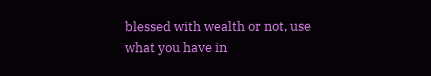blessed with wealth or not, use what you have in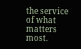the service of what matters most.